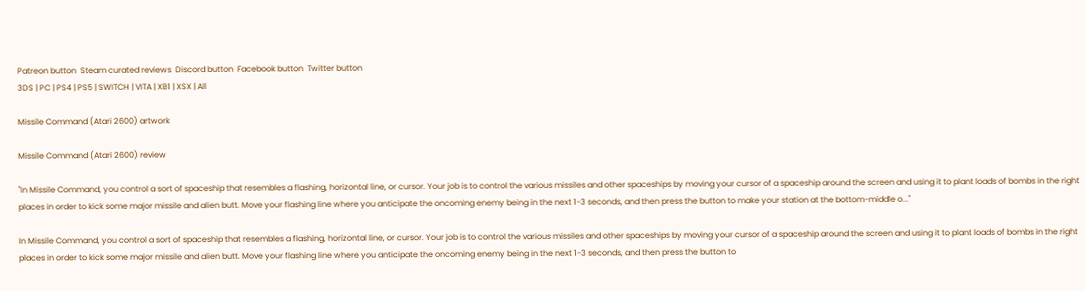Patreon button  Steam curated reviews  Discord button  Facebook button  Twitter button
3DS | PC | PS4 | PS5 | SWITCH | VITA | XB1 | XSX | All

Missile Command (Atari 2600) artwork

Missile Command (Atari 2600) review

"In Missile Command, you control a sort of spaceship that resembles a flashing, horizontal line, or cursor. Your job is to control the various missiles and other spaceships by moving your cursor of a spaceship around the screen and using it to plant loads of bombs in the right places in order to kick some major missile and alien butt. Move your flashing line where you anticipate the oncoming enemy being in the next 1-3 seconds, and then press the button to make your station at the bottom-middle o..."

In Missile Command, you control a sort of spaceship that resembles a flashing, horizontal line, or cursor. Your job is to control the various missiles and other spaceships by moving your cursor of a spaceship around the screen and using it to plant loads of bombs in the right places in order to kick some major missile and alien butt. Move your flashing line where you anticipate the oncoming enemy being in the next 1-3 seconds, and then press the button to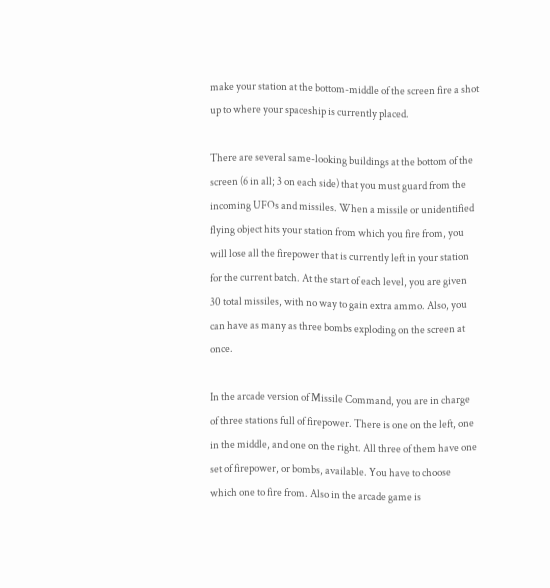make your station at the bottom-middle of the screen fire a shot up to where your spaceship is currently placed.

There are several same-looking buildings at the bottom of the screen (6 in all; 3 on each side) that you must guard from the incoming UFOs and missiles. When a missile or unidentified flying object hits your station from which you fire from, you will lose all the firepower that is currently left in your station for the current batch. At the start of each level, you are given 30 total missiles, with no way to gain extra ammo. Also, you can have as many as three bombs exploding on the screen at once.

In the arcade version of Missile Command, you are in charge of three stations full of firepower. There is one on the left, one in the middle, and one on the right. All three of them have one set of firepower, or bombs, available. You have to choose which one to fire from. Also in the arcade game is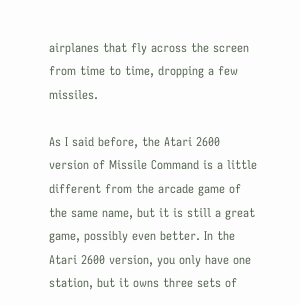airplanes that fly across the screen from time to time, dropping a few missiles.

As I said before, the Atari 2600 version of Missile Command is a little different from the arcade game of the same name, but it is still a great game, possibly even better. In the Atari 2600 version, you only have one station, but it owns three sets of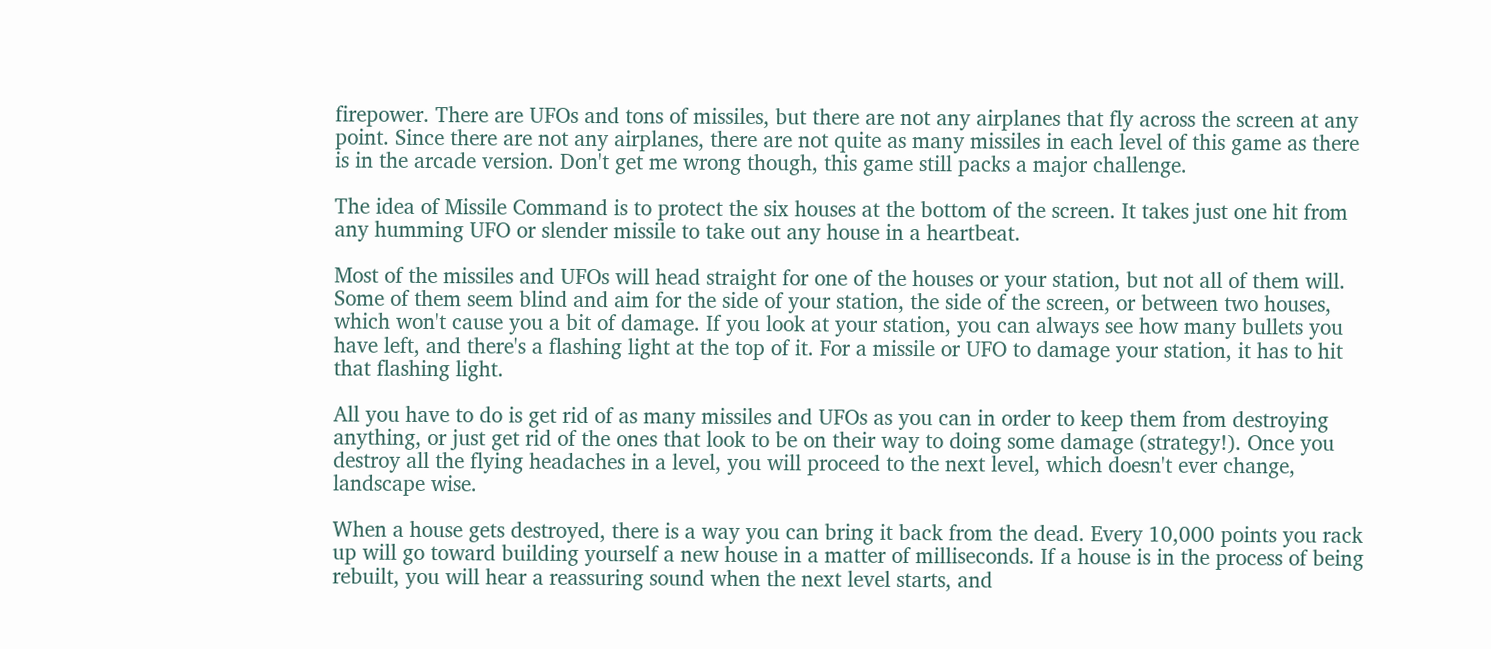firepower. There are UFOs and tons of missiles, but there are not any airplanes that fly across the screen at any point. Since there are not any airplanes, there are not quite as many missiles in each level of this game as there is in the arcade version. Don't get me wrong though, this game still packs a major challenge.

The idea of Missile Command is to protect the six houses at the bottom of the screen. It takes just one hit from any humming UFO or slender missile to take out any house in a heartbeat.

Most of the missiles and UFOs will head straight for one of the houses or your station, but not all of them will. Some of them seem blind and aim for the side of your station, the side of the screen, or between two houses, which won't cause you a bit of damage. If you look at your station, you can always see how many bullets you have left, and there's a flashing light at the top of it. For a missile or UFO to damage your station, it has to hit that flashing light.

All you have to do is get rid of as many missiles and UFOs as you can in order to keep them from destroying anything, or just get rid of the ones that look to be on their way to doing some damage (strategy!). Once you destroy all the flying headaches in a level, you will proceed to the next level, which doesn't ever change, landscape wise.

When a house gets destroyed, there is a way you can bring it back from the dead. Every 10,000 points you rack up will go toward building yourself a new house in a matter of milliseconds. If a house is in the process of being rebuilt, you will hear a reassuring sound when the next level starts, and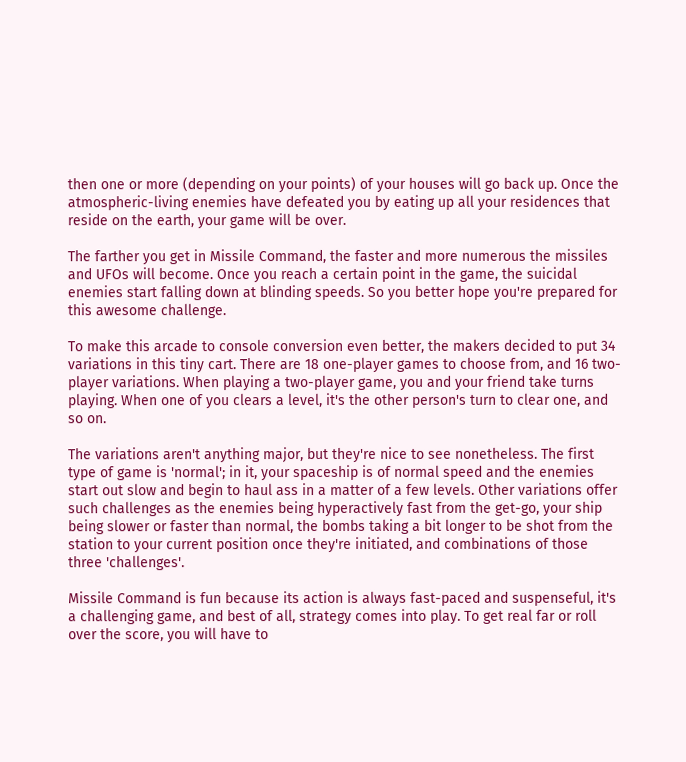then one or more (depending on your points) of your houses will go back up. Once the atmospheric-living enemies have defeated you by eating up all your residences that reside on the earth, your game will be over.

The farther you get in Missile Command, the faster and more numerous the missiles and UFOs will become. Once you reach a certain point in the game, the suicidal enemies start falling down at blinding speeds. So you better hope you're prepared for this awesome challenge.

To make this arcade to console conversion even better, the makers decided to put 34 variations in this tiny cart. There are 18 one-player games to choose from, and 16 two-player variations. When playing a two-player game, you and your friend take turns playing. When one of you clears a level, it's the other person's turn to clear one, and so on.

The variations aren't anything major, but they're nice to see nonetheless. The first type of game is 'normal'; in it, your spaceship is of normal speed and the enemies start out slow and begin to haul ass in a matter of a few levels. Other variations offer such challenges as the enemies being hyperactively fast from the get-go, your ship being slower or faster than normal, the bombs taking a bit longer to be shot from the station to your current position once they're initiated, and combinations of those three 'challenges'.

Missile Command is fun because its action is always fast-paced and suspenseful, it's a challenging game, and best of all, strategy comes into play. To get real far or roll over the score, you will have to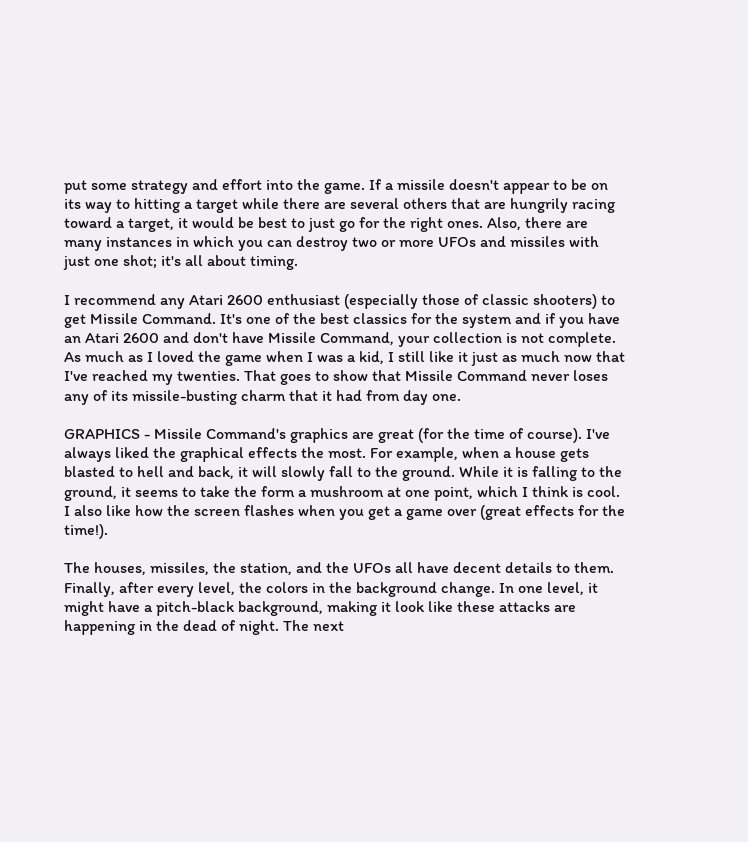put some strategy and effort into the game. If a missile doesn't appear to be on its way to hitting a target while there are several others that are hungrily racing toward a target, it would be best to just go for the right ones. Also, there are many instances in which you can destroy two or more UFOs and missiles with just one shot; it's all about timing.

I recommend any Atari 2600 enthusiast (especially those of classic shooters) to get Missile Command. It's one of the best classics for the system and if you have an Atari 2600 and don't have Missile Command, your collection is not complete. As much as I loved the game when I was a kid, I still like it just as much now that I've reached my twenties. That goes to show that Missile Command never loses any of its missile-busting charm that it had from day one.

GRAPHICS - Missile Command's graphics are great (for the time of course). I've always liked the graphical effects the most. For example, when a house gets blasted to hell and back, it will slowly fall to the ground. While it is falling to the ground, it seems to take the form a mushroom at one point, which I think is cool. I also like how the screen flashes when you get a game over (great effects for the time!).

The houses, missiles, the station, and the UFOs all have decent details to them. Finally, after every level, the colors in the background change. In one level, it might have a pitch-black background, making it look like these attacks are happening in the dead of night. The next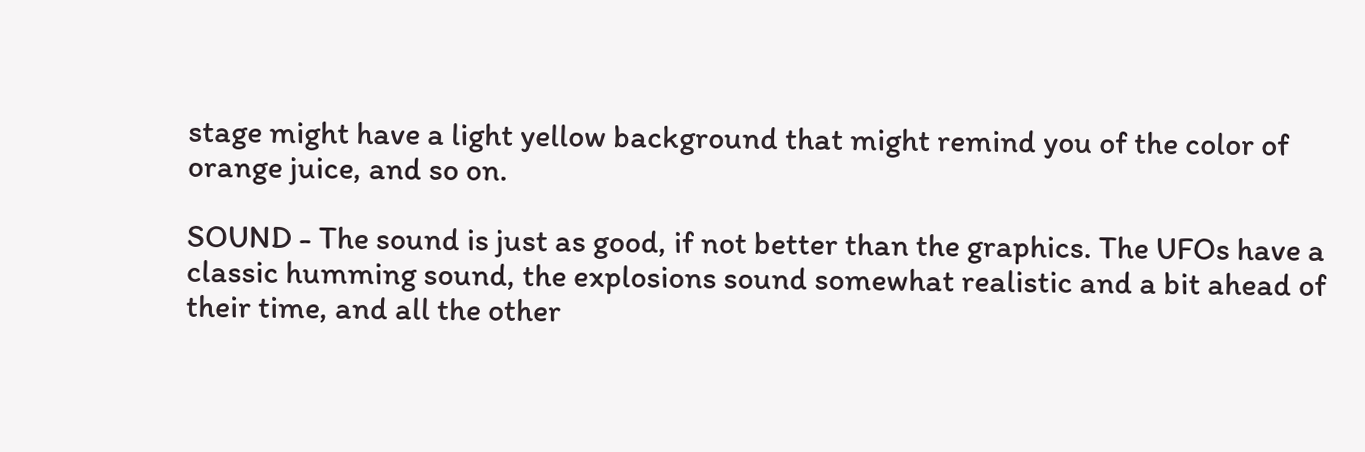stage might have a light yellow background that might remind you of the color of orange juice, and so on.

SOUND - The sound is just as good, if not better than the graphics. The UFOs have a classic humming sound, the explosions sound somewhat realistic and a bit ahead of their time, and all the other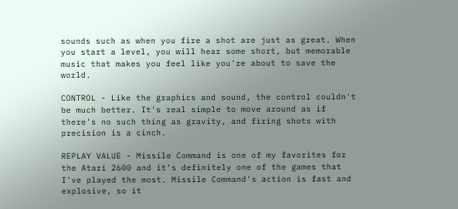sounds such as when you fire a shot are just as great. When you start a level, you will hear some short, but memorable music that makes you feel like you're about to save the world.

CONTROL - Like the graphics and sound, the control couldn't be much better. It's real simple to move around as if there's no such thing as gravity, and firing shots with precision is a cinch.

REPLAY VALUE - Missile Command is one of my favorites for the Atari 2600 and it's definitely one of the games that I've played the most. Missile Command's action is fast and explosive, so it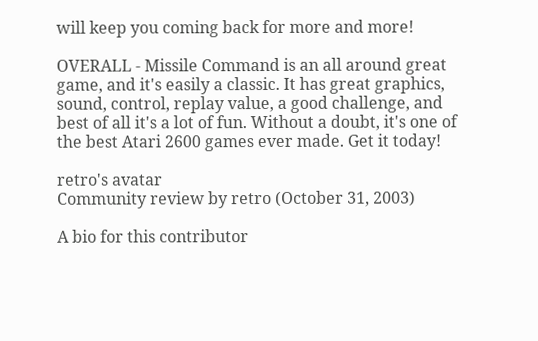will keep you coming back for more and more!

OVERALL - Missile Command is an all around great game, and it's easily a classic. It has great graphics, sound, control, replay value, a good challenge, and best of all it's a lot of fun. Without a doubt, it's one of the best Atari 2600 games ever made. Get it today!

retro's avatar
Community review by retro (October 31, 2003)

A bio for this contributor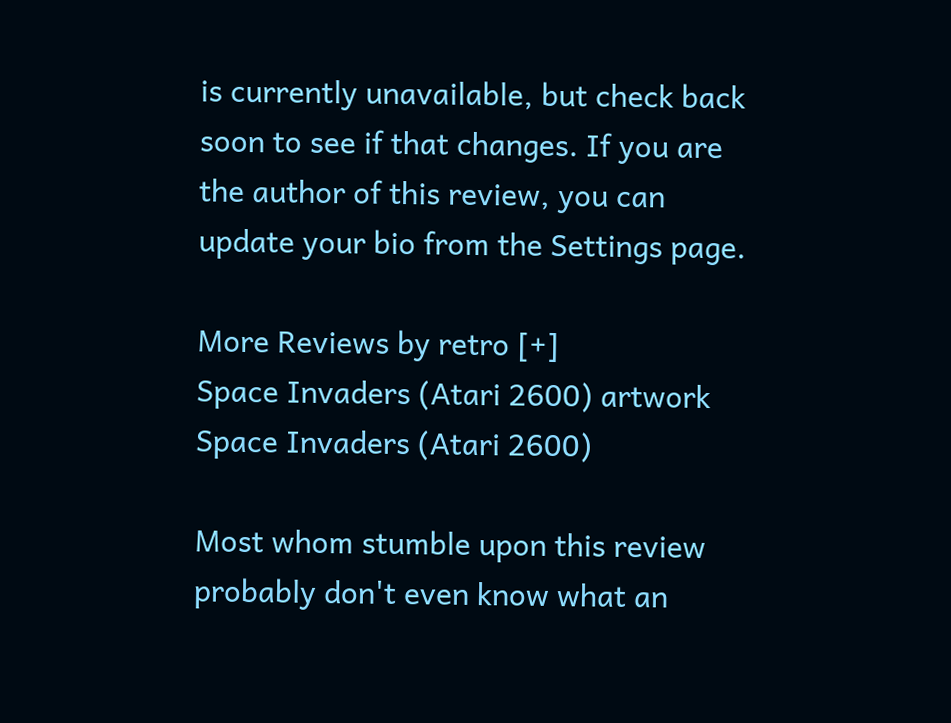is currently unavailable, but check back soon to see if that changes. If you are the author of this review, you can update your bio from the Settings page.

More Reviews by retro [+]
Space Invaders (Atari 2600) artwork
Space Invaders (Atari 2600)

Most whom stumble upon this review probably don't even know what an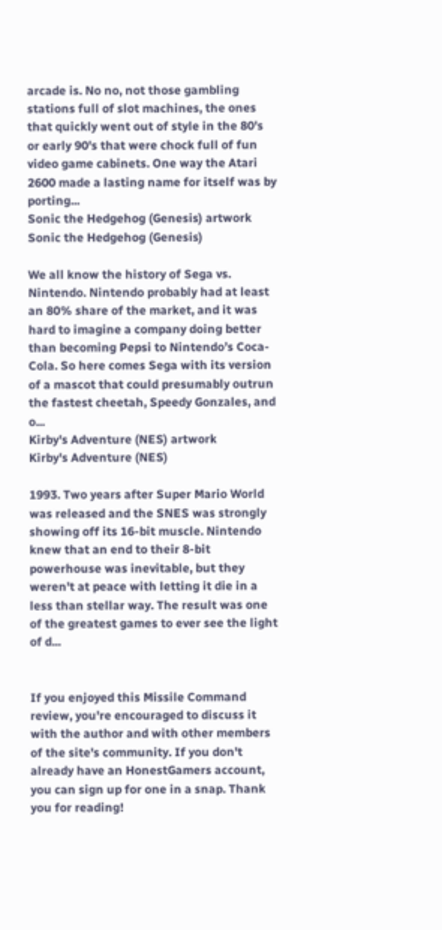arcade is. No no, not those gambling stations full of slot machines, the ones that quickly went out of style in the 80's or early 90's that were chock full of fun video game cabinets. One way the Atari 2600 made a lasting name for itself was by porting...
Sonic the Hedgehog (Genesis) artwork
Sonic the Hedgehog (Genesis)

We all know the history of Sega vs. Nintendo. Nintendo probably had at least an 80% share of the market, and it was hard to imagine a company doing better than becoming Pepsi to Nintendo’s Coca-Cola. So here comes Sega with its version of a mascot that could presumably outrun the fastest cheetah, Speedy Gonzales, and o...
Kirby's Adventure (NES) artwork
Kirby's Adventure (NES)

1993. Two years after Super Mario World was released and the SNES was strongly showing off its 16-bit muscle. Nintendo knew that an end to their 8-bit powerhouse was inevitable, but they weren't at peace with letting it die in a less than stellar way. The result was one of the greatest games to ever see the light of d...


If you enjoyed this Missile Command review, you're encouraged to discuss it with the author and with other members of the site's community. If you don't already have an HonestGamers account, you can sign up for one in a snap. Thank you for reading!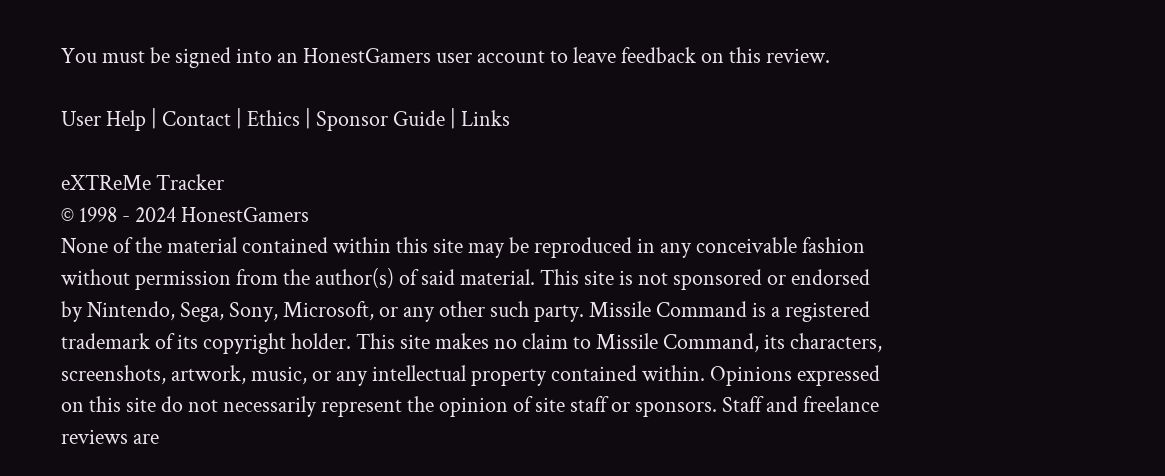You must be signed into an HonestGamers user account to leave feedback on this review.

User Help | Contact | Ethics | Sponsor Guide | Links

eXTReMe Tracker
© 1998 - 2024 HonestGamers
None of the material contained within this site may be reproduced in any conceivable fashion without permission from the author(s) of said material. This site is not sponsored or endorsed by Nintendo, Sega, Sony, Microsoft, or any other such party. Missile Command is a registered trademark of its copyright holder. This site makes no claim to Missile Command, its characters, screenshots, artwork, music, or any intellectual property contained within. Opinions expressed on this site do not necessarily represent the opinion of site staff or sponsors. Staff and freelance reviews are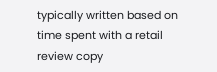typically written based on time spent with a retail review copy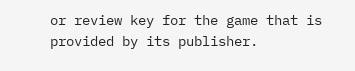or review key for the game that is provided by its publisher.